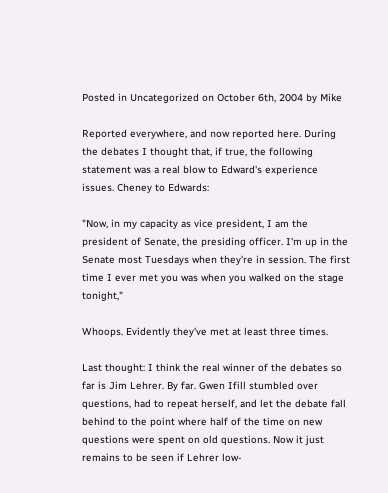Posted in Uncategorized on October 6th, 2004 by Mike

Reported everywhere, and now reported here. During the debates I thought that, if true, the following statement was a real blow to Edward's experience issues. Cheney to Edwards:

"Now, in my capacity as vice president, I am the president of Senate, the presiding officer. I'm up in the Senate most Tuesdays when they're in session. The first time I ever met you was when you walked on the stage tonight,"

Whoops. Evidently they've met at least three times.

Last thought: I think the real winner of the debates so far is Jim Lehrer. By far. Gwen Ifill stumbled over questions, had to repeat herself, and let the debate fall behind to the point where half of the time on new questions were spent on old questions. Now it just remains to be seen if Lehrer low-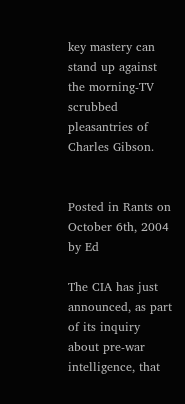key mastery can stand up against the morning-TV scrubbed pleasantries of Charles Gibson.


Posted in Rants on October 6th, 2004 by Ed

The CIA has just announced, as part of its inquiry about pre-war intelligence, that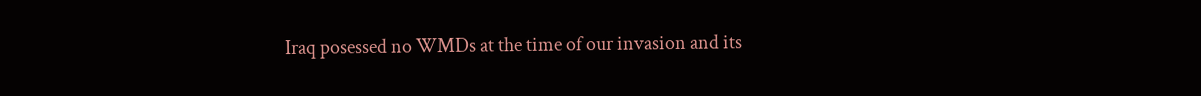Iraq posessed no WMDs at the time of our invasion and its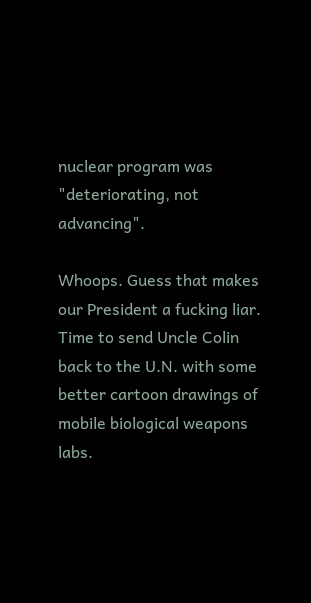nuclear program was "deteriorating, not advancing".

Whoops. Guess that makes our President a fucking liar. Time to send Uncle Colin back to the U.N. with some better cartoon drawings of mobile biological weapons labs.